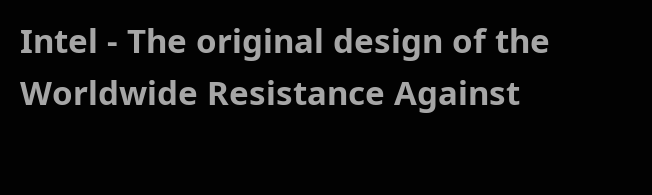Intel - The original design of the Worldwide Resistance Against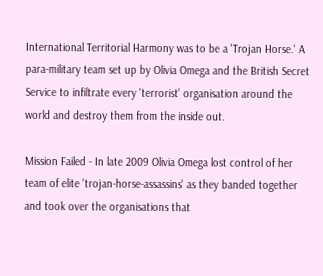International Territorial Harmony was to be a 'Trojan Horse.' A para-military team set up by Olivia Omega and the British Secret Service to infiltrate every 'terrorist' organisation around the world and destroy them from the inside out.

Mission Failed - In late 2009 Olivia Omega lost control of her team of elite 'trojan-horse-assassins' as they banded together and took over the organisations that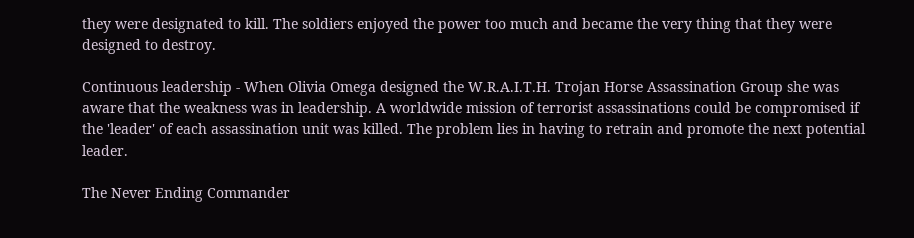they were designated to kill. The soldiers enjoyed the power too much and became the very thing that they were designed to destroy.

Continuous leadership - When Olivia Omega designed the W.R.A.I.T.H. Trojan Horse Assassination Group she was aware that the weakness was in leadership. A worldwide mission of terrorist assassinations could be compromised if the 'leader' of each assassination unit was killed. The problem lies in having to retrain and promote the next potential leader.

The Never Ending Commander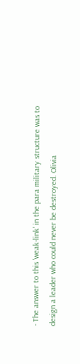- The answer to this 'weak-link' in the para military structure was to design a leader who could never be destroyed. Olivia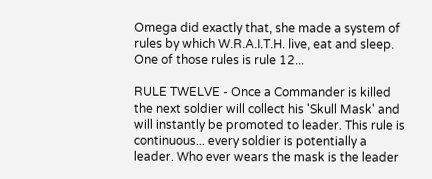Omega did exactly that, she made a system of rules by which W.R.A.I.T.H. live, eat and sleep. One of those rules is rule 12...

RULE TWELVE - Once a Commander is killed the next soldier will collect his 'Skull Mask' and will instantly be promoted to leader. This rule is continuous... every soldier is potentially a leader. Who ever wears the mask is the leader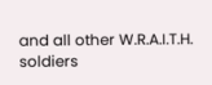and all other W.R.A.I.T.H. soldiers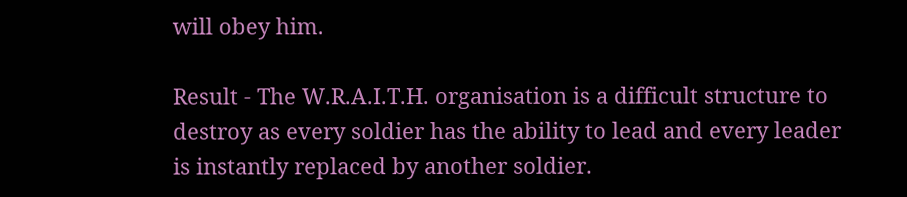will obey him.

Result - The W.R.A.I.T.H. organisation is a difficult structure to destroy as every soldier has the ability to lead and every leader is instantly replaced by another soldier.